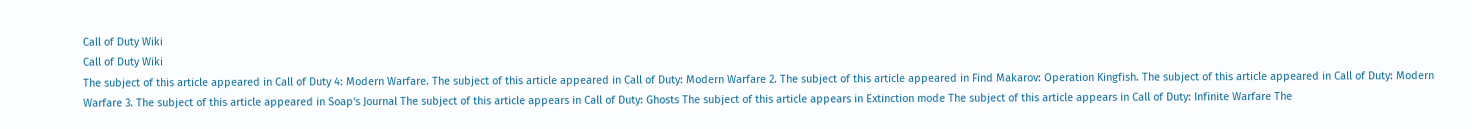Call of Duty Wiki
Call of Duty Wiki
The subject of this article appeared in Call of Duty 4: Modern Warfare. The subject of this article appeared in Call of Duty: Modern Warfare 2. The subject of this article appeared in Find Makarov: Operation Kingfish. The subject of this article appeared in Call of Duty: Modern Warfare 3. The subject of this article appeared in Soap's Journal The subject of this article appears in Call of Duty: Ghosts The subject of this article appears in Extinction mode The subject of this article appears in Call of Duty: Infinite Warfare The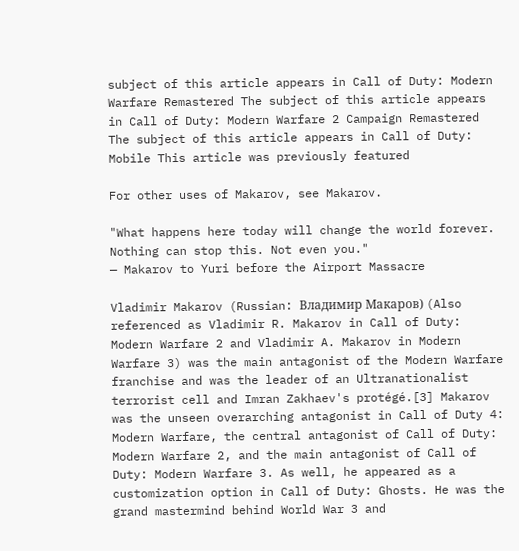subject of this article appears in Call of Duty: Modern Warfare Remastered The subject of this article appears in Call of Duty: Modern Warfare 2 Campaign Remastered The subject of this article appears in Call of Duty: Mobile This article was previously featured

For other uses of Makarov, see Makarov.

"What happens here today will change the world forever. Nothing can stop this. Not even you."
— Makarov to Yuri before the Airport Massacre

Vladimir Makarov (Russian: Владимир Макаров) (Also referenced as Vladimir R. Makarov in Call of Duty: Modern Warfare 2 and Vladimir A. Makarov in Modern Warfare 3) was the main antagonist of the Modern Warfare franchise and was the leader of an Ultranationalist terrorist cell and Imran Zakhaev's protégé.[3] Makarov was the unseen overarching antagonist in Call of Duty 4: Modern Warfare, the central antagonist of Call of Duty: Modern Warfare 2, and the main antagonist of Call of Duty: Modern Warfare 3. As well, he appeared as a customization option in Call of Duty: Ghosts. He was the grand mastermind behind World War 3 and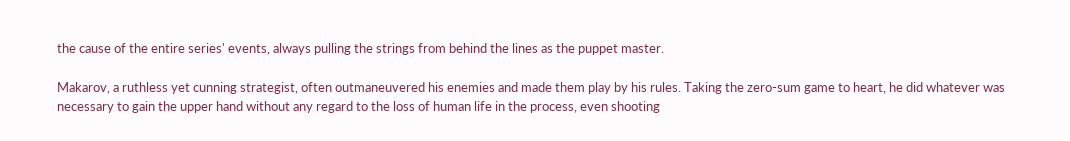the cause of the entire series' events, always pulling the strings from behind the lines as the puppet master.

Makarov, a ruthless yet cunning strategist, often outmaneuvered his enemies and made them play by his rules. Taking the zero-sum game to heart, he did whatever was necessary to gain the upper hand without any regard to the loss of human life in the process, even shooting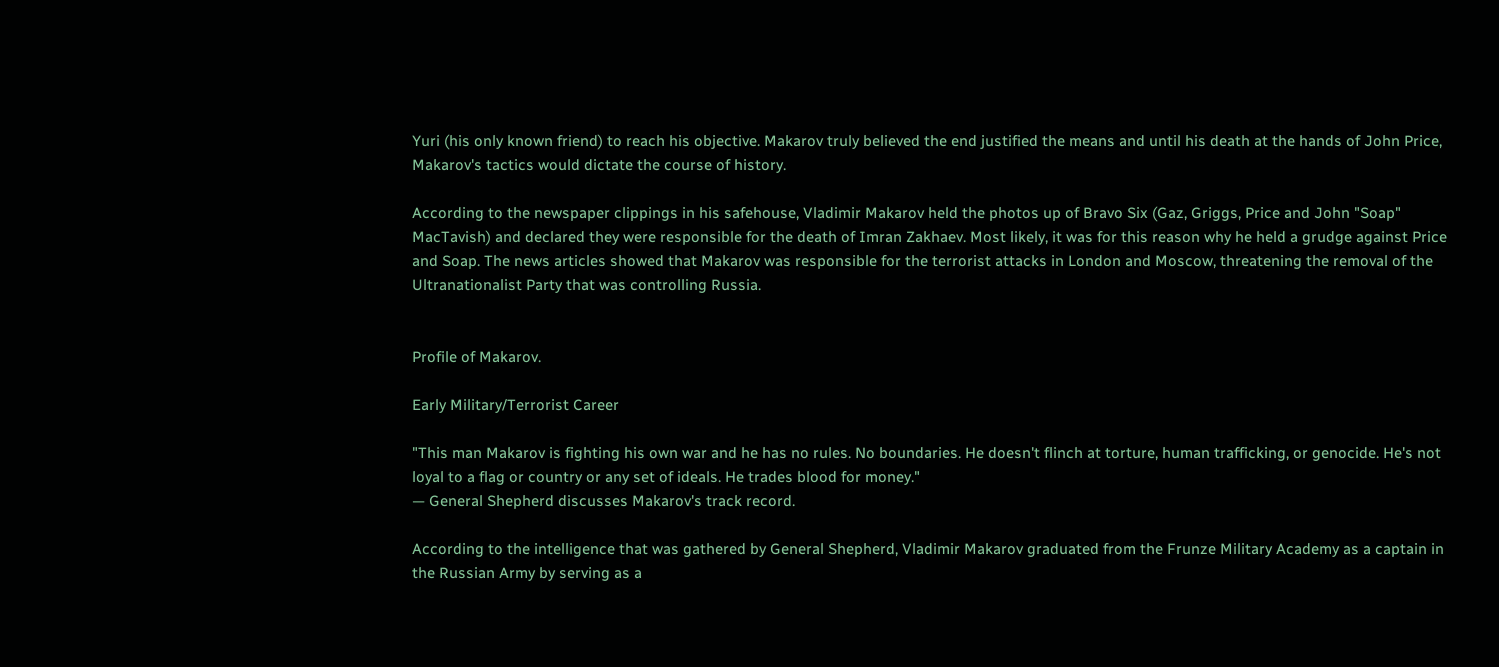Yuri (his only known friend) to reach his objective. Makarov truly believed the end justified the means and until his death at the hands of John Price, Makarov's tactics would dictate the course of history.

According to the newspaper clippings in his safehouse, Vladimir Makarov held the photos up of Bravo Six (Gaz, Griggs, Price and John "Soap" MacTavish) and declared they were responsible for the death of Imran Zakhaev. Most likely, it was for this reason why he held a grudge against Price and Soap. The news articles showed that Makarov was responsible for the terrorist attacks in London and Moscow, threatening the removal of the Ultranationalist Party that was controlling Russia.


Profile of Makarov.

Early Military/Terrorist Career

"This man Makarov is fighting his own war and he has no rules. No boundaries. He doesn't flinch at torture, human trafficking, or genocide. He's not loyal to a flag or country or any set of ideals. He trades blood for money."
— General Shepherd discusses Makarov's track record.

According to the intelligence that was gathered by General Shepherd, Vladimir Makarov graduated from the Frunze Military Academy as a captain in the Russian Army by serving as a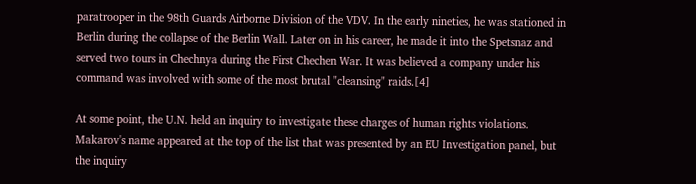paratrooper in the 98th Guards Airborne Division of the VDV. In the early nineties, he was stationed in Berlin during the collapse of the Berlin Wall. Later on in his career, he made it into the Spetsnaz and served two tours in Chechnya during the First Chechen War. It was believed a company under his command was involved with some of the most brutal "cleansing" raids.[4]

At some point, the U.N. held an inquiry to investigate these charges of human rights violations. Makarov's name appeared at the top of the list that was presented by an EU Investigation panel, but the inquiry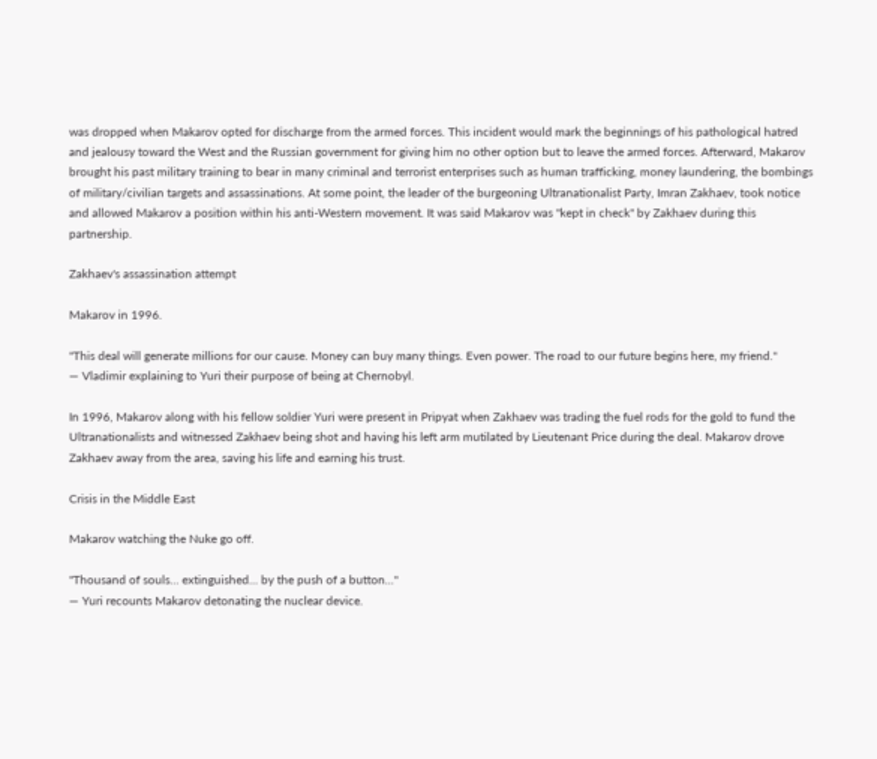was dropped when Makarov opted for discharge from the armed forces. This incident would mark the beginnings of his pathological hatred and jealousy toward the West and the Russian government for giving him no other option but to leave the armed forces. Afterward, Makarov brought his past military training to bear in many criminal and terrorist enterprises such as human trafficking, money laundering, the bombings of military/civilian targets and assassinations. At some point, the leader of the burgeoning Ultranationalist Party, Imran Zakhaev, took notice and allowed Makarov a position within his anti-Western movement. It was said Makarov was "kept in check" by Zakhaev during this partnership.

Zakhaev's assassination attempt

Makarov in 1996.

"This deal will generate millions for our cause. Money can buy many things. Even power. The road to our future begins here, my friend."
— Vladimir explaining to Yuri their purpose of being at Chernobyl.

In 1996, Makarov along with his fellow soldier Yuri were present in Pripyat when Zakhaev was trading the fuel rods for the gold to fund the Ultranationalists and witnessed Zakhaev being shot and having his left arm mutilated by Lieutenant Price during the deal. Makarov drove Zakhaev away from the area, saving his life and earning his trust.

Crisis in the Middle East

Makarov watching the Nuke go off.

"Thousand of souls... extinguished... by the push of a button..."
— Yuri recounts Makarov detonating the nuclear device.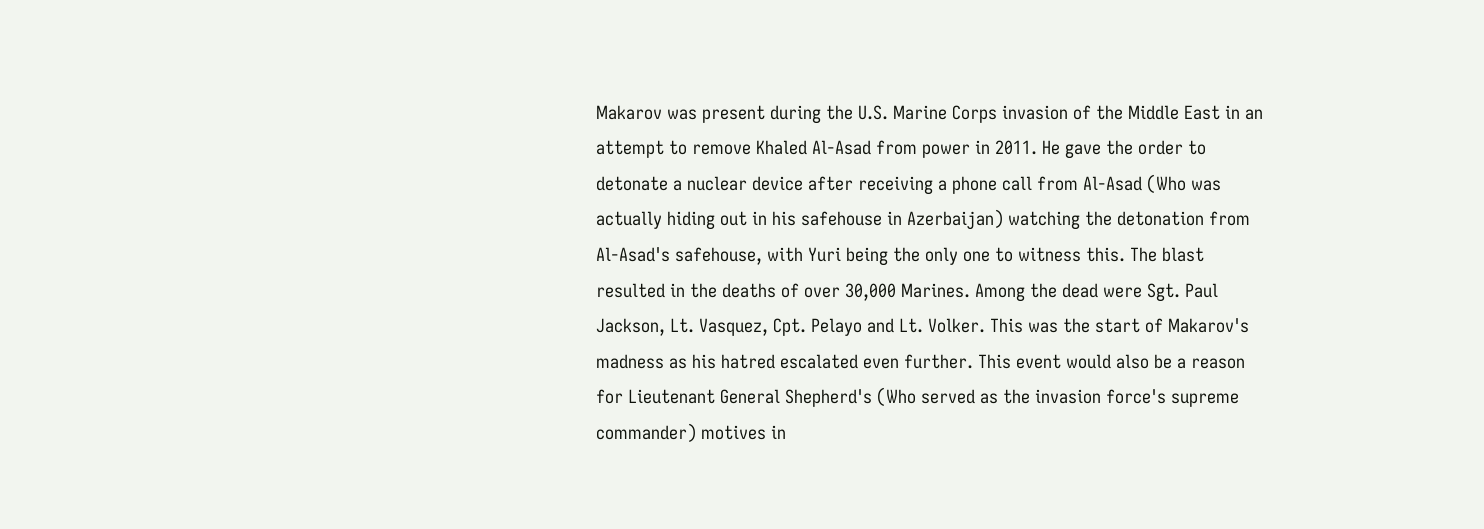Makarov was present during the U.S. Marine Corps invasion of the Middle East in an attempt to remove Khaled Al-Asad from power in 2011. He gave the order to detonate a nuclear device after receiving a phone call from Al-Asad (Who was actually hiding out in his safehouse in Azerbaijan) watching the detonation from Al-Asad's safehouse, with Yuri being the only one to witness this. The blast resulted in the deaths of over 30,000 Marines. Among the dead were Sgt. Paul Jackson, Lt. Vasquez, Cpt. Pelayo and Lt. Volker. This was the start of Makarov's madness as his hatred escalated even further. This event would also be a reason for Lieutenant General Shepherd's (Who served as the invasion force's supreme commander) motives in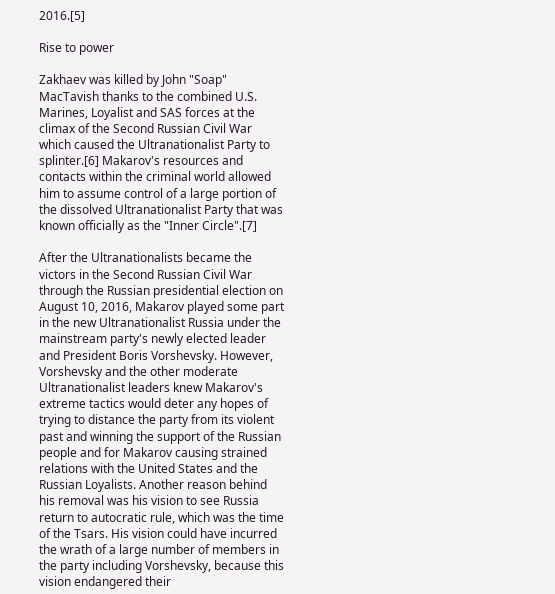2016.[5]

Rise to power

Zakhaev was killed by John "Soap" MacTavish thanks to the combined U.S. Marines, Loyalist and SAS forces at the climax of the Second Russian Civil War which caused the Ultranationalist Party to splinter.[6] Makarov's resources and contacts within the criminal world allowed him to assume control of a large portion of the dissolved Ultranationalist Party that was known officially as the "Inner Circle".[7]

After the Ultranationalists became the victors in the Second Russian Civil War through the Russian presidential election on August 10, 2016, Makarov played some part in the new Ultranationalist Russia under the mainstream party's newly elected leader and President Boris Vorshevsky. However, Vorshevsky and the other moderate Ultranationalist leaders knew Makarov's extreme tactics would deter any hopes of trying to distance the party from its violent past and winning the support of the Russian people and for Makarov causing strained relations with the United States and the Russian Loyalists. Another reason behind his removal was his vision to see Russia return to autocratic rule, which was the time of the Tsars. His vision could have incurred the wrath of a large number of members in the party including Vorshevsky, because this vision endangered their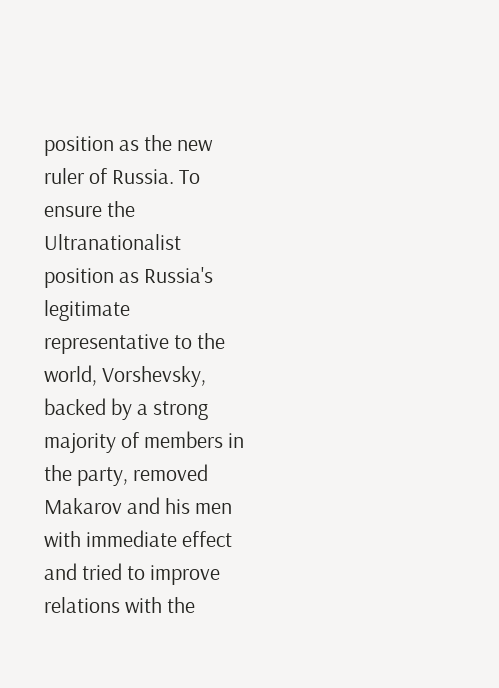position as the new ruler of Russia. To ensure the Ultranationalist position as Russia's legitimate representative to the world, Vorshevsky, backed by a strong majority of members in the party, removed Makarov and his men with immediate effect and tried to improve relations with the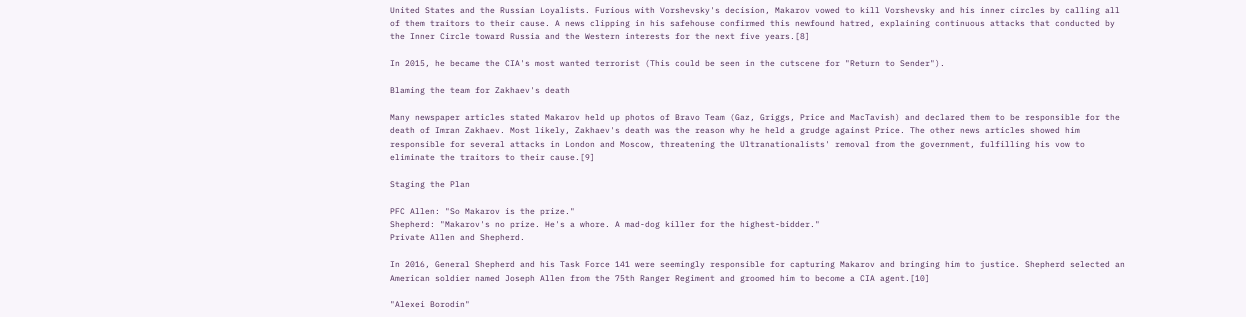United States and the Russian Loyalists. Furious with Vorshevsky's decision, Makarov vowed to kill Vorshevsky and his inner circles by calling all of them traitors to their cause. A news clipping in his safehouse confirmed this newfound hatred, explaining continuous attacks that conducted by the Inner Circle toward Russia and the Western interests for the next five years.[8]

In 2015, he became the CIA's most wanted terrorist (This could be seen in the cutscene for "Return to Sender").

Blaming the team for Zakhaev's death

Many newspaper articles stated Makarov held up photos of Bravo Team (Gaz, Griggs, Price and MacTavish) and declared them to be responsible for the death of Imran Zakhaev. Most likely, Zakhaev's death was the reason why he held a grudge against Price. The other news articles showed him responsible for several attacks in London and Moscow, threatening the Ultranationalists' removal from the government, fulfilling his vow to eliminate the traitors to their cause.[9]

Staging the Plan

PFC Allen: "So Makarov is the prize."
Shepherd: "Makarov's no prize. He's a whore. A mad-dog killer for the highest-bidder."
Private Allen and Shepherd.

In 2016, General Shepherd and his Task Force 141 were seemingly responsible for capturing Makarov and bringing him to justice. Shepherd selected an American soldier named Joseph Allen from the 75th Ranger Regiment and groomed him to become a CIA agent.[10]

"Alexei Borodin"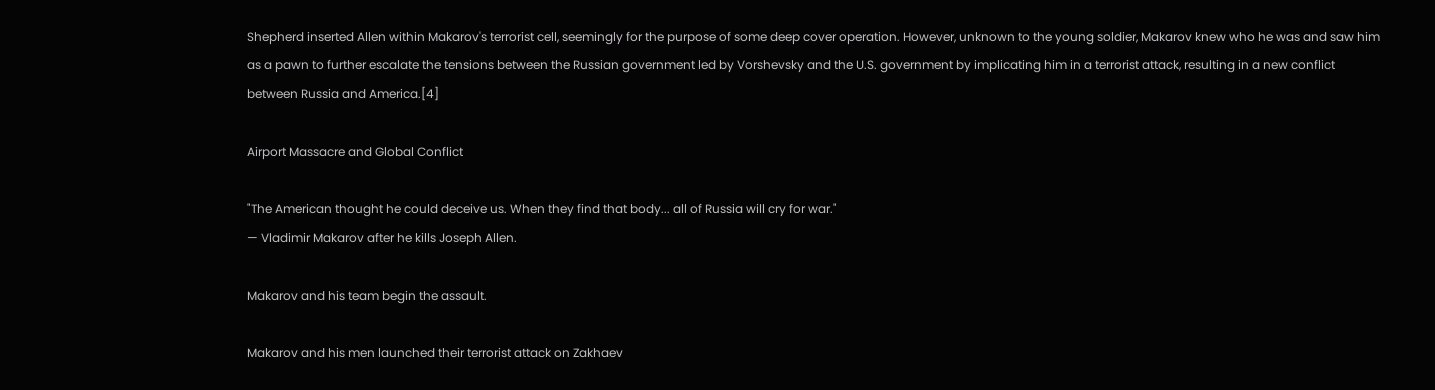Shepherd inserted Allen within Makarov's terrorist cell, seemingly for the purpose of some deep cover operation. However, unknown to the young soldier, Makarov knew who he was and saw him as a pawn to further escalate the tensions between the Russian government led by Vorshevsky and the U.S. government by implicating him in a terrorist attack, resulting in a new conflict between Russia and America.[4]

Airport Massacre and Global Conflict

"The American thought he could deceive us. When they find that body... all of Russia will cry for war."
— Vladimir Makarov after he kills Joseph Allen.

Makarov and his team begin the assault.

Makarov and his men launched their terrorist attack on Zakhaev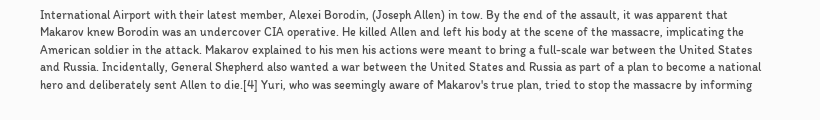International Airport with their latest member, Alexei Borodin, (Joseph Allen) in tow. By the end of the assault, it was apparent that Makarov knew Borodin was an undercover CIA operative. He killed Allen and left his body at the scene of the massacre, implicating the American soldier in the attack. Makarov explained to his men his actions were meant to bring a full-scale war between the United States and Russia. Incidentally, General Shepherd also wanted a war between the United States and Russia as part of a plan to become a national hero and deliberately sent Allen to die.[4] Yuri, who was seemingly aware of Makarov's true plan, tried to stop the massacre by informing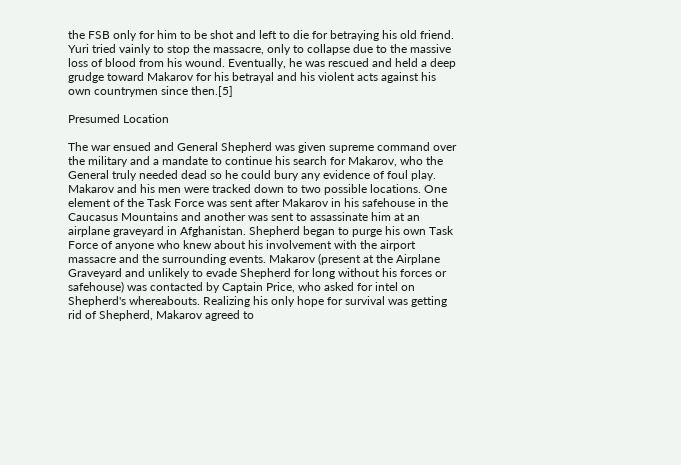the FSB only for him to be shot and left to die for betraying his old friend. Yuri tried vainly to stop the massacre, only to collapse due to the massive loss of blood from his wound. Eventually, he was rescued and held a deep grudge toward Makarov for his betrayal and his violent acts against his own countrymen since then.[5]

Presumed Location

The war ensued and General Shepherd was given supreme command over the military and a mandate to continue his search for Makarov, who the General truly needed dead so he could bury any evidence of foul play. Makarov and his men were tracked down to two possible locations. One element of the Task Force was sent after Makarov in his safehouse in the Caucasus Mountains and another was sent to assassinate him at an airplane graveyard in Afghanistan. Shepherd began to purge his own Task Force of anyone who knew about his involvement with the airport massacre and the surrounding events. Makarov (present at the Airplane Graveyard and unlikely to evade Shepherd for long without his forces or safehouse) was contacted by Captain Price, who asked for intel on Shepherd's whereabouts. Realizing his only hope for survival was getting rid of Shepherd, Makarov agreed to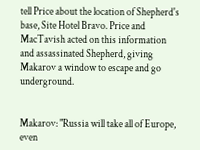tell Price about the location of Shepherd's base, Site Hotel Bravo. Price and MacTavish acted on this information and assassinated Shepherd, giving Makarov a window to escape and go underground.


Makarov: "Russia will take all of Europe, even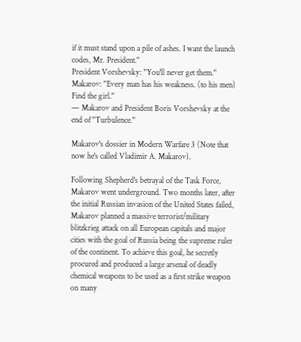if it must stand upon a pile of ashes. I want the launch codes, Mr. President."
President Vorshevsky: "You'll never get them."
Makarov: "Every man has his weakness. (to his men) Find the girl."
— Makarov and President Boris Vorshevsky at the end of "Turbulence."

Makarov's dossier in Modern Warfare 3 (Note that now he's called Vladimir A. Makarov).

Following Shepherd's betrayal of the Task Force, Makarov went underground. Two months later, after the initial Russian invasion of the United States failed, Makarov planned a massive terrorist/military blitzkrieg attack on all European capitals and major cities with the goal of Russia being the supreme ruler of the continent. To achieve this goal, he secretly procured and produced a large arsenal of deadly chemical weapons to be used as a first strike weapon on many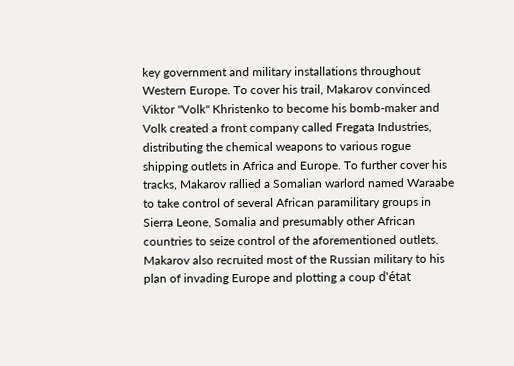key government and military installations throughout Western Europe. To cover his trail, Makarov convinced Viktor "Volk" Khristenko to become his bomb-maker and Volk created a front company called Fregata Industries, distributing the chemical weapons to various rogue shipping outlets in Africa and Europe. To further cover his tracks, Makarov rallied a Somalian warlord named Waraabe to take control of several African paramilitary groups in Sierra Leone, Somalia and presumably other African countries to seize control of the aforementioned outlets. Makarov also recruited most of the Russian military to his plan of invading Europe and plotting a coup d'état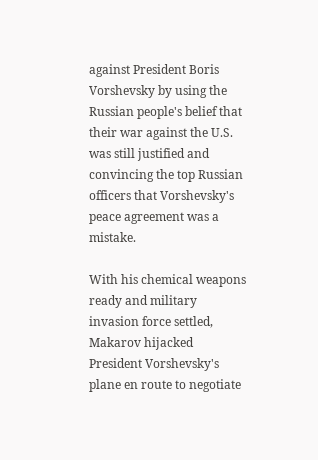against President Boris Vorshevsky by using the Russian people's belief that their war against the U.S. was still justified and convincing the top Russian officers that Vorshevsky's peace agreement was a mistake.

With his chemical weapons ready and military invasion force settled, Makarov hijacked President Vorshevsky's plane en route to negotiate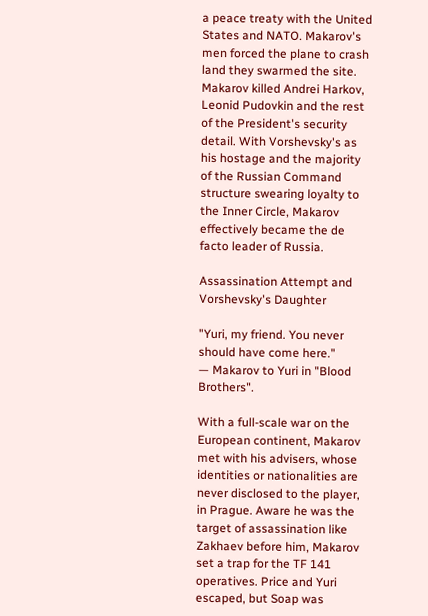a peace treaty with the United States and NATO. Makarov's men forced the plane to crash land they swarmed the site. Makarov killed Andrei Harkov, Leonid Pudovkin and the rest of the President's security detail. With Vorshevsky's as his hostage and the majority of the Russian Command structure swearing loyalty to the Inner Circle, Makarov effectively became the de facto leader of Russia.

Assassination Attempt and Vorshevsky's Daughter

"Yuri, my friend. You never should have come here."
— Makarov to Yuri in "Blood Brothers".

With a full-scale war on the European continent, Makarov met with his advisers, whose identities or nationalities are never disclosed to the player, in Prague. Aware he was the target of assassination like Zakhaev before him, Makarov set a trap for the TF 141 operatives. Price and Yuri escaped, but Soap was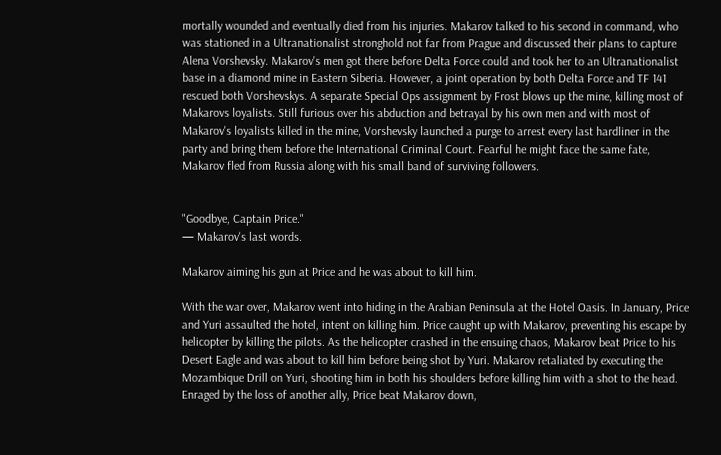mortally wounded and eventually died from his injuries. Makarov talked to his second in command, who was stationed in a Ultranationalist stronghold not far from Prague and discussed their plans to capture Alena Vorshevsky. Makarov's men got there before Delta Force could and took her to an Ultranationalist base in a diamond mine in Eastern Siberia. However, a joint operation by both Delta Force and TF 141 rescued both Vorshevskys. A separate Special Ops assignment by Frost blows up the mine, killing most of Makarovs loyalists. Still furious over his abduction and betrayal by his own men and with most of Makarov's loyalists killed in the mine, Vorshevsky launched a purge to arrest every last hardliner in the party and bring them before the International Criminal Court. Fearful he might face the same fate, Makarov fled from Russia along with his small band of surviving followers.


"Goodbye, Captain Price."
— Makarov's last words.

Makarov aiming his gun at Price and he was about to kill him.

With the war over, Makarov went into hiding in the Arabian Peninsula at the Hotel Oasis. In January, Price and Yuri assaulted the hotel, intent on killing him. Price caught up with Makarov, preventing his escape by helicopter by killing the pilots. As the helicopter crashed in the ensuing chaos, Makarov beat Price to his Desert Eagle and was about to kill him before being shot by Yuri. Makarov retaliated by executing the Mozambique Drill on Yuri, shooting him in both his shoulders before killing him with a shot to the head. Enraged by the loss of another ally, Price beat Makarov down,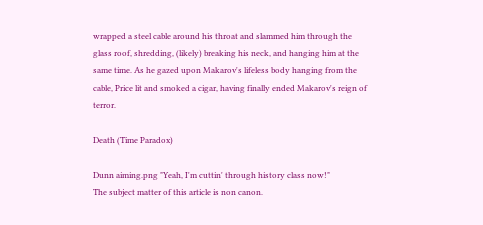wrapped a steel cable around his throat and slammed him through the glass roof, shredding, (likely) breaking his neck, and hanging him at the same time. As he gazed upon Makarov's lifeless body hanging from the cable, Price lit and smoked a cigar, having finally ended Makarov's reign of terror.

Death (Time Paradox)

Dunn aiming.png "Yeah, I'm cuttin' through history class now!"
The subject matter of this article is non canon.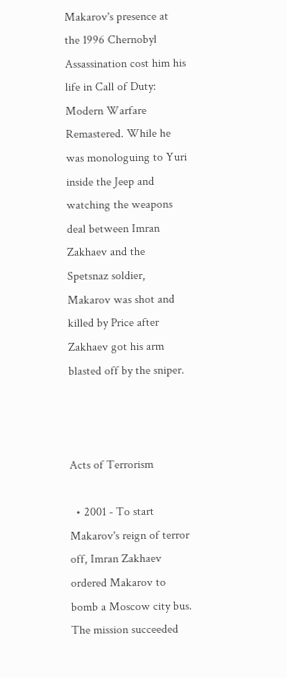Makarov's presence at the 1996 Chernobyl Assassination cost him his life in Call of Duty: Modern Warfare Remastered. While he was monologuing to Yuri inside the Jeep and watching the weapons deal between Imran Zakhaev and the Spetsnaz soldier, Makarov was shot and killed by Price after Zakhaev got his arm blasted off by the sniper.



Acts of Terrorism

  • 2001 - To start Makarov's reign of terror off, Imran Zakhaev ordered Makarov to bomb a Moscow city bus. The mission succeeded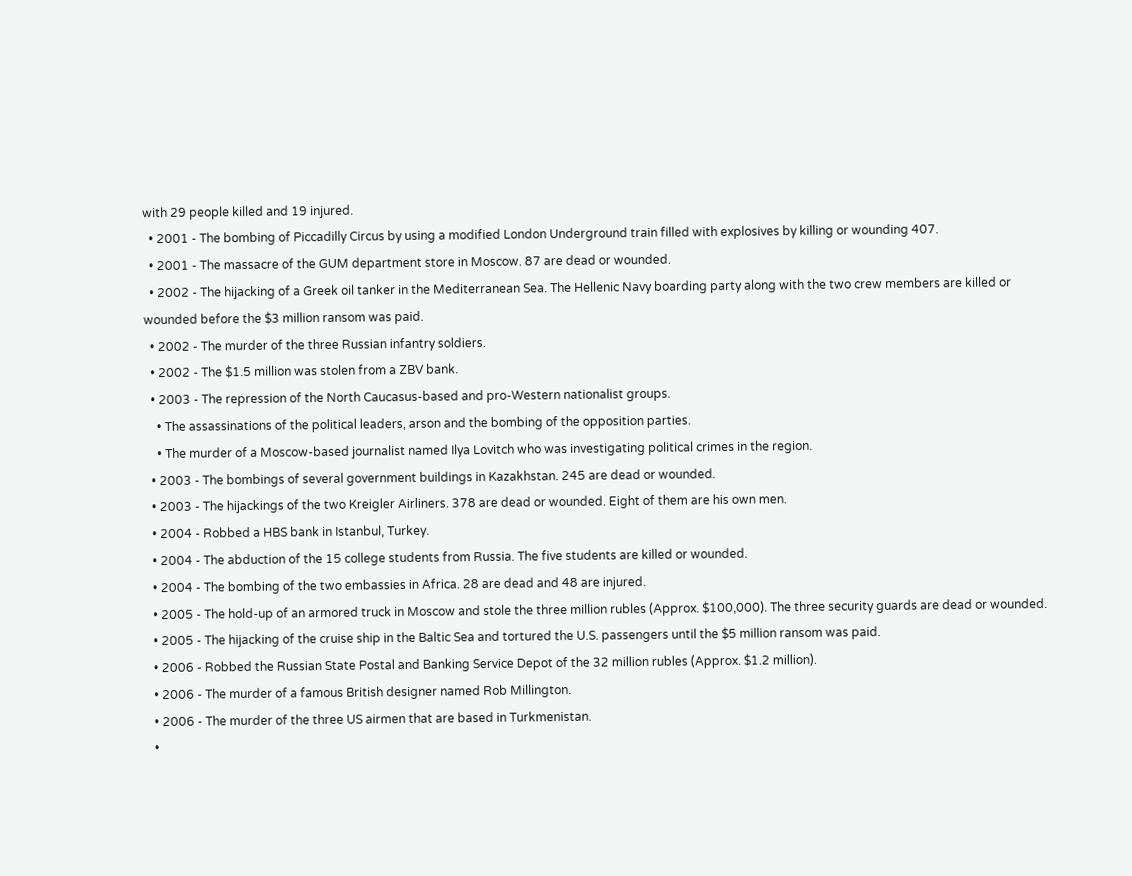with 29 people killed and 19 injured.
  • 2001 - The bombing of Piccadilly Circus by using a modified London Underground train filled with explosives by killing or wounding 407.
  • 2001 - The massacre of the GUM department store in Moscow. 87 are dead or wounded.
  • 2002 - The hijacking of a Greek oil tanker in the Mediterranean Sea. The Hellenic Navy boarding party along with the two crew members are killed or wounded before the $3 million ransom was paid.
  • 2002 - The murder of the three Russian infantry soldiers.
  • 2002 - The $1.5 million was stolen from a ZBV bank.
  • 2003 - The repression of the North Caucasus-based and pro-Western nationalist groups.
    • The assassinations of the political leaders, arson and the bombing of the opposition parties.
    • The murder of a Moscow-based journalist named Ilya Lovitch who was investigating political crimes in the region.
  • 2003 - The bombings of several government buildings in Kazakhstan. 245 are dead or wounded.
  • 2003 - The hijackings of the two Kreigler Airliners. 378 are dead or wounded. Eight of them are his own men.
  • 2004 - Robbed a HBS bank in Istanbul, Turkey.
  • 2004 - The abduction of the 15 college students from Russia. The five students are killed or wounded.
  • 2004 - The bombing of the two embassies in Africa. 28 are dead and 48 are injured.
  • 2005 - The hold-up of an armored truck in Moscow and stole the three million rubles (Approx. $100,000). The three security guards are dead or wounded.
  • 2005 - The hijacking of the cruise ship in the Baltic Sea and tortured the U.S. passengers until the $5 million ransom was paid.
  • 2006 - Robbed the Russian State Postal and Banking Service Depot of the 32 million rubles (Approx. $1.2 million).
  • 2006 - The murder of a famous British designer named Rob Millington.
  • 2006 - The murder of the three US airmen that are based in Turkmenistan.
  •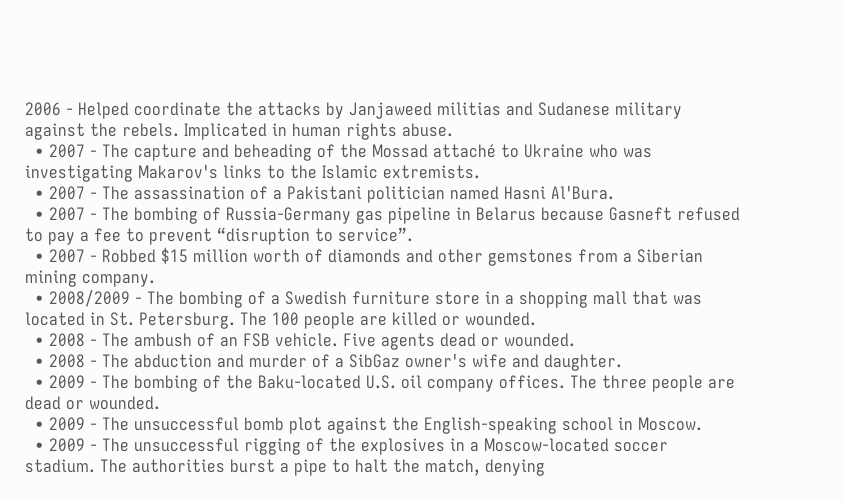2006 - Helped coordinate the attacks by Janjaweed militias and Sudanese military against the rebels. Implicated in human rights abuse.
  • 2007 - The capture and beheading of the Mossad attaché to Ukraine who was investigating Makarov's links to the Islamic extremists.
  • 2007 - The assassination of a Pakistani politician named Hasni Al'Bura.
  • 2007 - The bombing of Russia-Germany gas pipeline in Belarus because Gasneft refused to pay a fee to prevent “disruption to service”.
  • 2007 - Robbed $15 million worth of diamonds and other gemstones from a Siberian mining company.
  • 2008/2009 - The bombing of a Swedish furniture store in a shopping mall that was located in St. Petersburg. The 100 people are killed or wounded.
  • 2008 - The ambush of an FSB vehicle. Five agents dead or wounded.
  • 2008 - The abduction and murder of a SibGaz owner's wife and daughter.
  • 2009 - The bombing of the Baku-located U.S. oil company offices. The three people are dead or wounded.
  • 2009 - The unsuccessful bomb plot against the English-speaking school in Moscow.
  • 2009 - The unsuccessful rigging of the explosives in a Moscow-located soccer stadium. The authorities burst a pipe to halt the match, denying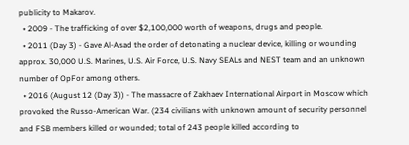publicity to Makarov.
  • 2009 - The trafficking of over $2,100,000 worth of weapons, drugs and people.
  • 2011 (Day 3) - Gave Al-Asad the order of detonating a nuclear device, killing or wounding approx. 30,000 U.S. Marines, U.S. Air Force, U.S. Navy SEALs and NEST team and an unknown number of OpFor among others.
  • 2016 (August 12 (Day 3)) - The massacre of Zakhaev International Airport in Moscow which provoked the Russo-American War. (234 civilians with unknown amount of security personnel and FSB members killed or wounded; total of 243 people killed according to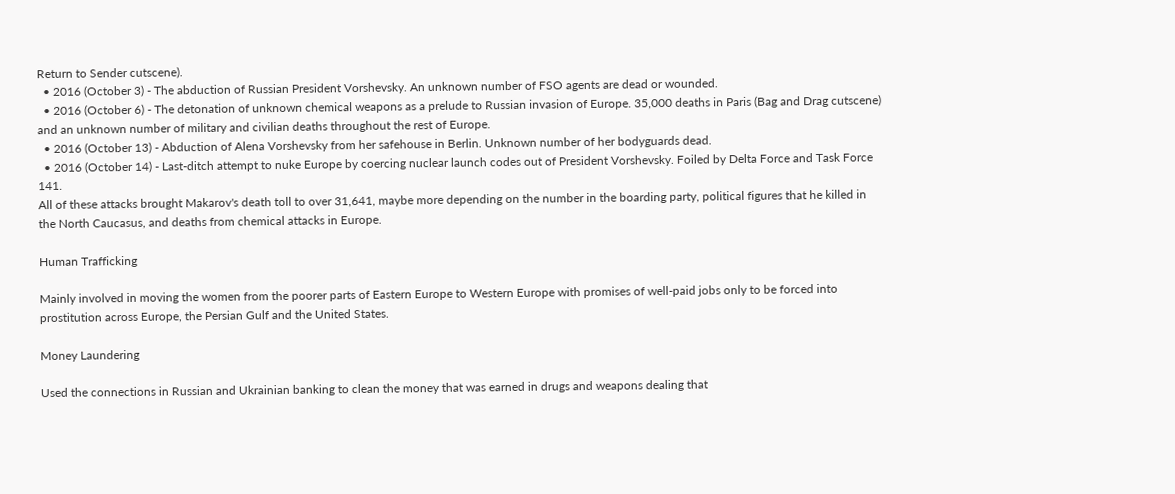Return to Sender cutscene).
  • 2016 (October 3) - The abduction of Russian President Vorshevsky. An unknown number of FSO agents are dead or wounded.
  • 2016 (October 6) - The detonation of unknown chemical weapons as a prelude to Russian invasion of Europe. 35,000 deaths in Paris (Bag and Drag cutscene) and an unknown number of military and civilian deaths throughout the rest of Europe.
  • 2016 (October 13) - Abduction of Alena Vorshevsky from her safehouse in Berlin. Unknown number of her bodyguards dead.
  • 2016 (October 14) - Last-ditch attempt to nuke Europe by coercing nuclear launch codes out of President Vorshevsky. Foiled by Delta Force and Task Force 141.
All of these attacks brought Makarov's death toll to over 31,641, maybe more depending on the number in the boarding party, political figures that he killed in the North Caucasus, and deaths from chemical attacks in Europe.

Human Trafficking

Mainly involved in moving the women from the poorer parts of Eastern Europe to Western Europe with promises of well-paid jobs only to be forced into prostitution across Europe, the Persian Gulf and the United States.

Money Laundering

Used the connections in Russian and Ukrainian banking to clean the money that was earned in drugs and weapons dealing that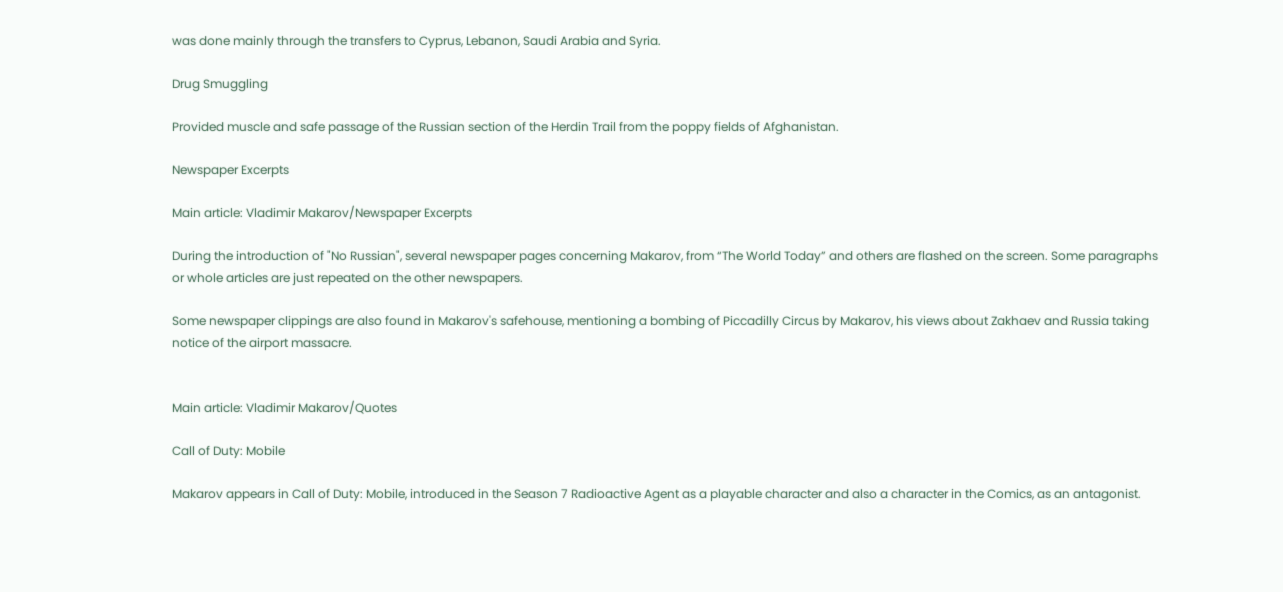was done mainly through the transfers to Cyprus, Lebanon, Saudi Arabia and Syria.

Drug Smuggling

Provided muscle and safe passage of the Russian section of the Herdin Trail from the poppy fields of Afghanistan.

Newspaper Excerpts

Main article: Vladimir Makarov/Newspaper Excerpts

During the introduction of "No Russian", several newspaper pages concerning Makarov, from “The World Today” and others are flashed on the screen. Some paragraphs or whole articles are just repeated on the other newspapers.

Some newspaper clippings are also found in Makarov's safehouse, mentioning a bombing of Piccadilly Circus by Makarov, his views about Zakhaev and Russia taking notice of the airport massacre.


Main article: Vladimir Makarov/Quotes

Call of Duty: Mobile

Makarov appears in Call of Duty: Mobile, introduced in the Season 7 Radioactive Agent as a playable character and also a character in the Comics, as an antagonist.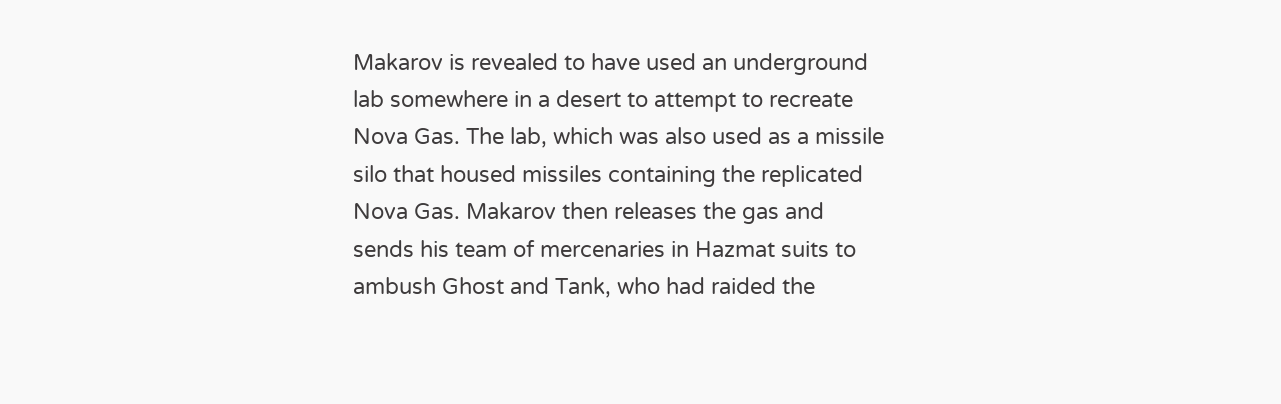Makarov is revealed to have used an underground lab somewhere in a desert to attempt to recreate Nova Gas. The lab, which was also used as a missile silo that housed missiles containing the replicated Nova Gas. Makarov then releases the gas and sends his team of mercenaries in Hazmat suits to ambush Ghost and Tank, who had raided the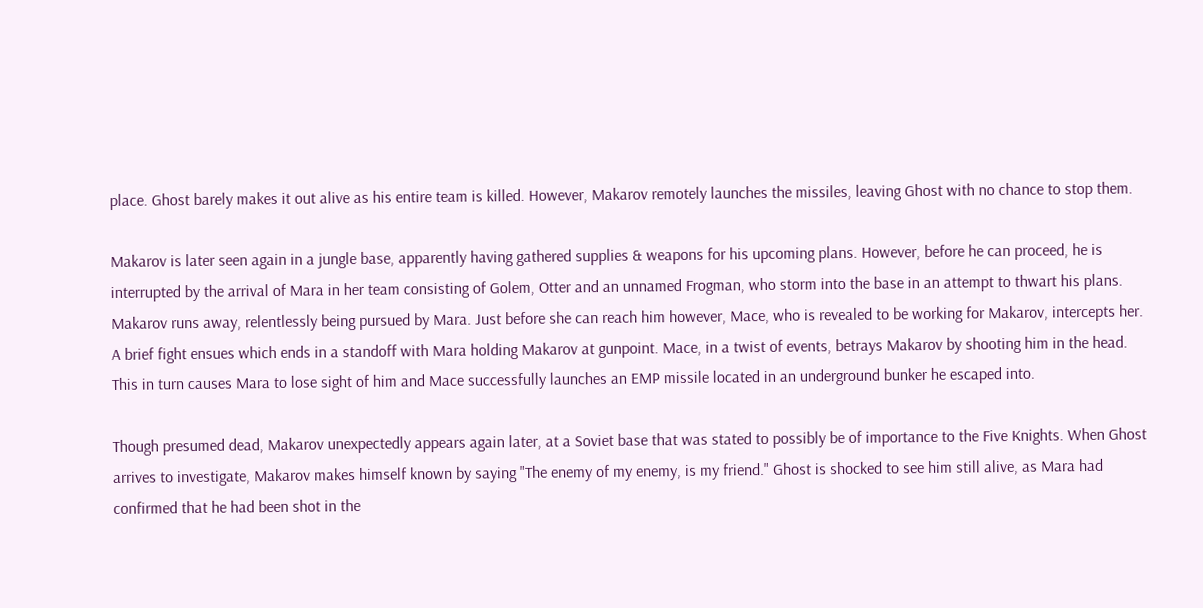place. Ghost barely makes it out alive as his entire team is killed. However, Makarov remotely launches the missiles, leaving Ghost with no chance to stop them.

Makarov is later seen again in a jungle base, apparently having gathered supplies & weapons for his upcoming plans. However, before he can proceed, he is interrupted by the arrival of Mara in her team consisting of Golem, Otter and an unnamed Frogman, who storm into the base in an attempt to thwart his plans. Makarov runs away, relentlessly being pursued by Mara. Just before she can reach him however, Mace, who is revealed to be working for Makarov, intercepts her. A brief fight ensues which ends in a standoff with Mara holding Makarov at gunpoint. Mace, in a twist of events, betrays Makarov by shooting him in the head. This in turn causes Mara to lose sight of him and Mace successfully launches an EMP missile located in an underground bunker he escaped into.

Though presumed dead, Makarov unexpectedly appears again later, at a Soviet base that was stated to possibly be of importance to the Five Knights. When Ghost arrives to investigate, Makarov makes himself known by saying "The enemy of my enemy, is my friend." Ghost is shocked to see him still alive, as Mara had confirmed that he had been shot in the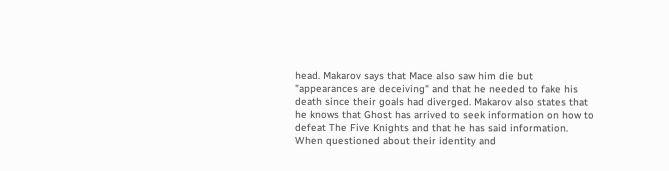head. Makarov says that Mace also saw him die but "appearances are deceiving" and that he needed to fake his death since their goals had diverged. Makarov also states that he knows that Ghost has arrived to seek information on how to defeat The Five Knights and that he has said information. When questioned about their identity and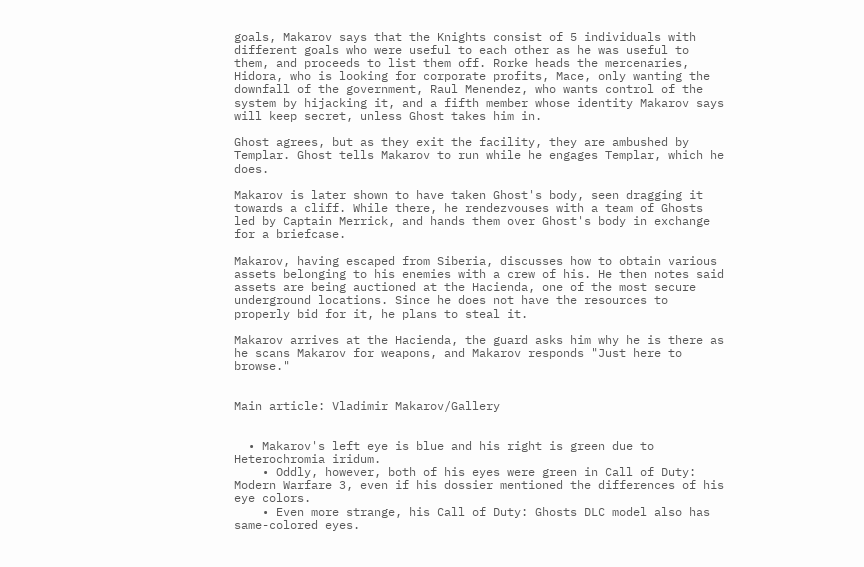goals, Makarov says that the Knights consist of 5 individuals with different goals who were useful to each other as he was useful to them, and proceeds to list them off. Rorke heads the mercenaries, Hidora, who is looking for corporate profits, Mace, only wanting the downfall of the government, Raul Menendez, who wants control of the system by hijacking it, and a fifth member whose identity Makarov says will keep secret, unless Ghost takes him in.

Ghost agrees, but as they exit the facility, they are ambushed by Templar. Ghost tells Makarov to run while he engages Templar, which he does.

Makarov is later shown to have taken Ghost's body, seen dragging it towards a cliff. While there, he rendezvouses with a team of Ghosts led by Captain Merrick, and hands them over Ghost's body in exchange for a briefcase.

Makarov, having escaped from Siberia, discusses how to obtain various assets belonging to his enemies with a crew of his. He then notes said assets are being auctioned at the Hacienda, one of the most secure underground locations. Since he does not have the resources to properly bid for it, he plans to steal it.

Makarov arrives at the Hacienda, the guard asks him why he is there as he scans Makarov for weapons, and Makarov responds "Just here to browse."


Main article: Vladimir Makarov/Gallery


  • Makarov's left eye is blue and his right is green due to Heterochromia iridum.
    • Oddly, however, both of his eyes were green in Call of Duty: Modern Warfare 3, even if his dossier mentioned the differences of his eye colors.
    • Even more strange, his Call of Duty: Ghosts DLC model also has same-colored eyes.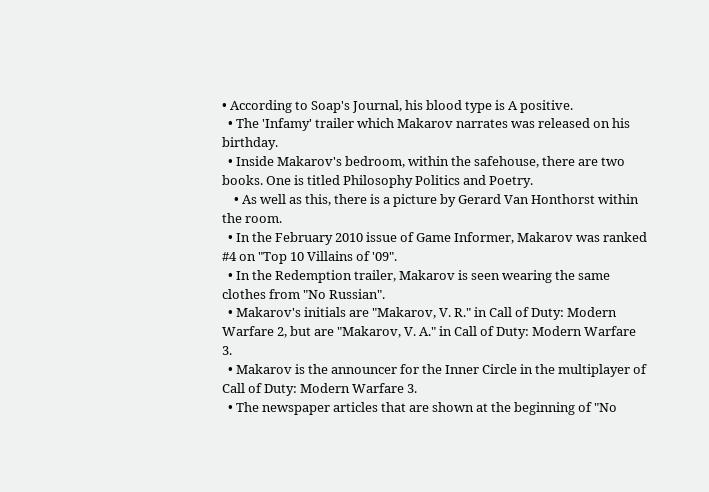• According to Soap's Journal, his blood type is A positive.
  • The 'Infamy' trailer which Makarov narrates was released on his birthday.
  • Inside Makarov's bedroom, within the safehouse, there are two books. One is titled Philosophy Politics and Poetry.
    • As well as this, there is a picture by Gerard Van Honthorst within the room.
  • In the February 2010 issue of Game Informer, Makarov was ranked #4 on "Top 10 Villains of '09".
  • In the Redemption trailer, Makarov is seen wearing the same clothes from "No Russian".
  • Makarov's initials are "Makarov, V. R." in Call of Duty: Modern Warfare 2, but are "Makarov, V. A." in Call of Duty: Modern Warfare 3.
  • Makarov is the announcer for the Inner Circle in the multiplayer of Call of Duty: Modern Warfare 3.
  • The newspaper articles that are shown at the beginning of "No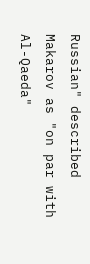Russian" described Makarov as "on par with Al-Qaeda"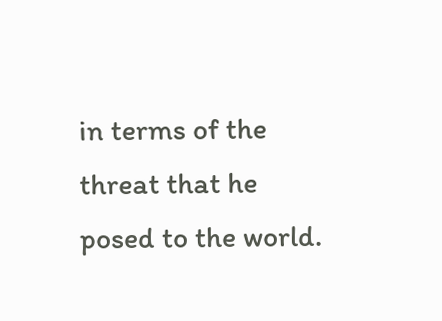in terms of the threat that he posed to the world.